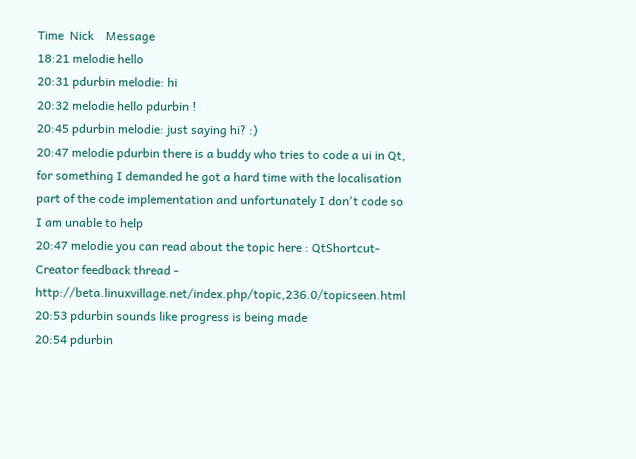Time  Nick    Message
18:21 melodie hello
20:31 pdurbin melodie: hi
20:32 melodie hello pdurbin !
20:45 pdurbin melodie: just saying hi? :)
20:47 melodie pdurbin there is a buddy who tries to code a ui in Qt, for something I demanded he got a hard time with the localisation part of the code implementation and unfortunately I don't code so I am unable to help
20:47 melodie you can read about the topic here : QtShortcut-Creator feedback thread - http://beta.linuxvillage.net/index.php/topic,236.0/topicseen.html
20:53 pdurbin sounds like progress is being made
20:54 pdurbin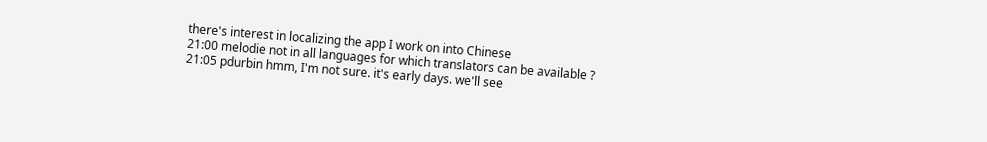there's interest in localizing the app I work on into Chinese
21:00 melodie not in all languages for which translators can be available ?
21:05 pdurbin hmm, I'm not sure. it's early days. we'll see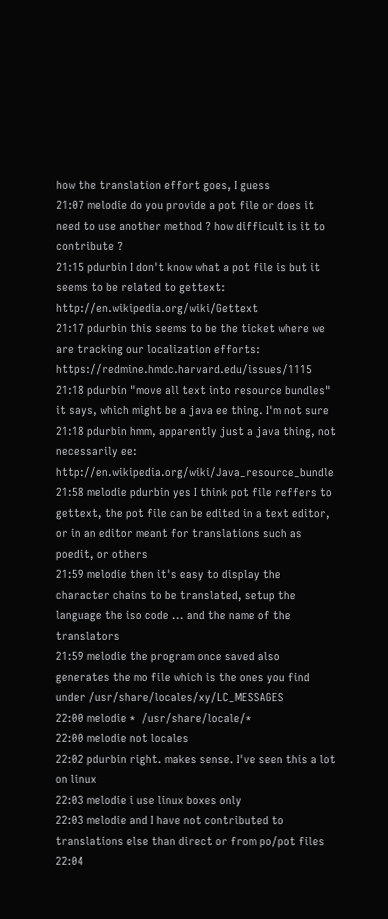how the translation effort goes, I guess
21:07 melodie do you provide a pot file or does it need to use another method ? how difficult is it to contribute ?
21:15 pdurbin I don't know what a pot file is but it seems to be related to gettext: http://en.wikipedia.org/wiki/Gettext
21:17 pdurbin this seems to be the ticket where we are tracking our localization efforts: https://redmine.hmdc.harvard.edu/issues/1115
21:18 pdurbin "move all text into resource bundles" it says, which might be a java ee thing. I'm not sure
21:18 pdurbin hmm, apparently just a java thing, not necessarily ee: http://en.wikipedia.org/wiki/Java_resource_bundle
21:58 melodie pdurbin yes I think pot file reffers to gettext, the pot file can be edited in a text editor, or in an editor meant for translations such as poedit, or others
21:59 melodie then it's easy to display the character chains to be translated, setup the language the iso code ... and the name of the translators
21:59 melodie the program once saved also generates the mo file which is the ones you find under /usr/share/locales/xy/LC_MESSAGES
22:00 melodie *  /usr/share/locale/*
22:00 melodie not locales
22:02 pdurbin right. makes sense. I've seen this a lot on linux
22:03 melodie i use linux boxes only
22:03 melodie and I have not contributed to translations else than direct or from po/pot files
22:04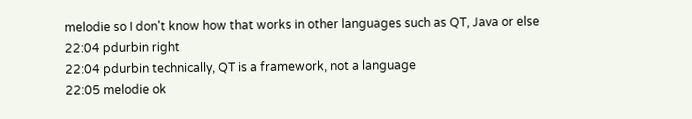melodie so I don't know how that works in other languages such as QT, Java or else
22:04 pdurbin right
22:04 pdurbin technically, QT is a framework, not a language
22:05 melodie ok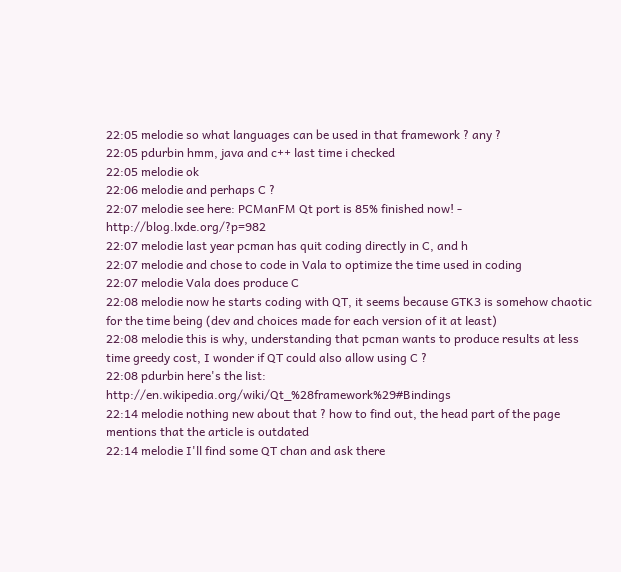22:05 melodie so what languages can be used in that framework ? any ?
22:05 pdurbin hmm, java and c++ last time i checked
22:05 melodie ok
22:06 melodie and perhaps C ?
22:07 melodie see here: PCManFM Qt port is 85% finished now! - http://blog.lxde.org/?p=982
22:07 melodie last year pcman has quit coding directly in C, and h
22:07 melodie and chose to code in Vala to optimize the time used in coding
22:07 melodie Vala does produce C
22:08 melodie now he starts coding with QT, it seems because GTK3 is somehow chaotic for the time being (dev and choices made for each version of it at least)
22:08 melodie this is why, understanding that pcman wants to produce results at less time greedy cost, I wonder if QT could also allow using C ?
22:08 pdurbin here's the list: http://en.wikipedia.org/wiki/Qt_%28framework%29#Bindings
22:14 melodie nothing new about that ? how to find out, the head part of the page mentions that the article is outdated
22:14 melodie I'll find some QT chan and ask there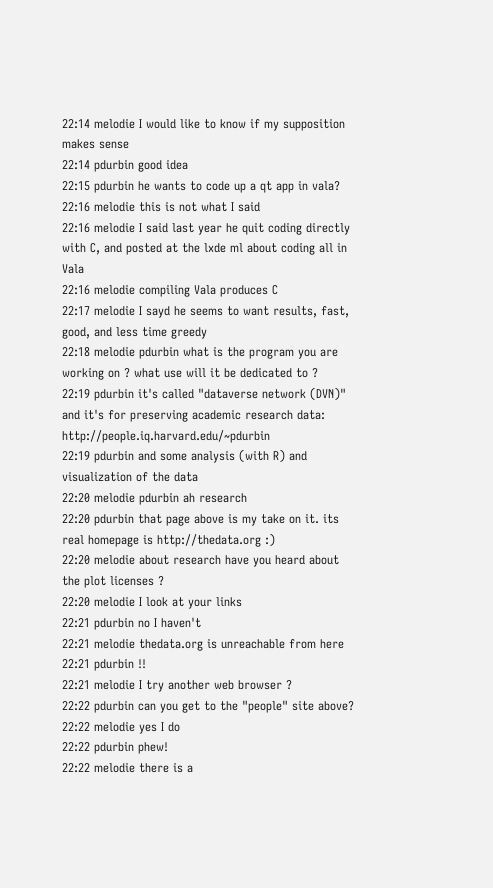22:14 melodie I would like to know if my supposition makes sense
22:14 pdurbin good idea
22:15 pdurbin he wants to code up a qt app in vala?
22:16 melodie this is not what I said
22:16 melodie I said last year he quit coding directly with C, and posted at the lxde ml about coding all in Vala
22:16 melodie compiling Vala produces C
22:17 melodie I sayd he seems to want results, fast, good, and less time greedy
22:18 melodie pdurbin what is the program you are working on ? what use will it be dedicated to ?
22:19 pdurbin it's called "dataverse network (DVN)" and it's for preserving academic research data: http://people.iq.harvard.edu/~pdurbin
22:19 pdurbin and some analysis (with R) and visualization of the data
22:20 melodie pdurbin ah research
22:20 pdurbin that page above is my take on it. its real homepage is http://thedata.org :)
22:20 melodie about research have you heard about the plot licenses ?
22:20 melodie I look at your links
22:21 pdurbin no I haven't
22:21 melodie thedata.org is unreachable from here
22:21 pdurbin !!
22:21 melodie I try another web browser ?
22:22 pdurbin can you get to the "people" site above?
22:22 melodie yes I do
22:22 pdurbin phew!
22:22 melodie there is a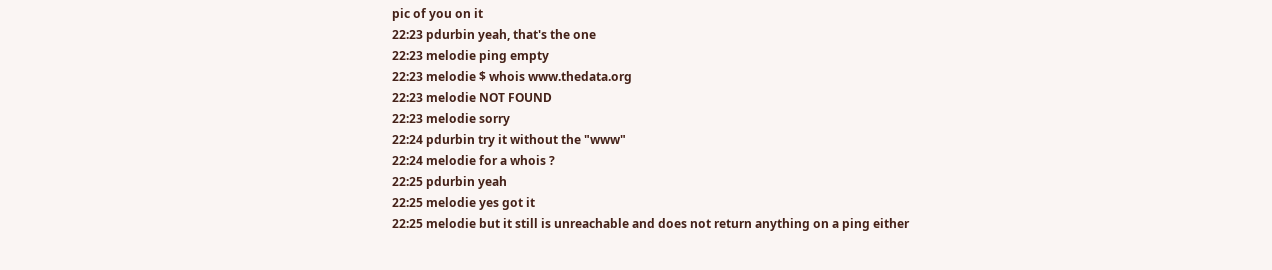pic of you on it
22:23 pdurbin yeah, that's the one
22:23 melodie ping empty
22:23 melodie $ whois www.thedata.org
22:23 melodie NOT FOUND
22:23 melodie sorry
22:24 pdurbin try it without the "www"
22:24 melodie for a whois ?
22:25 pdurbin yeah
22:25 melodie yes got it
22:25 melodie but it still is unreachable and does not return anything on a ping either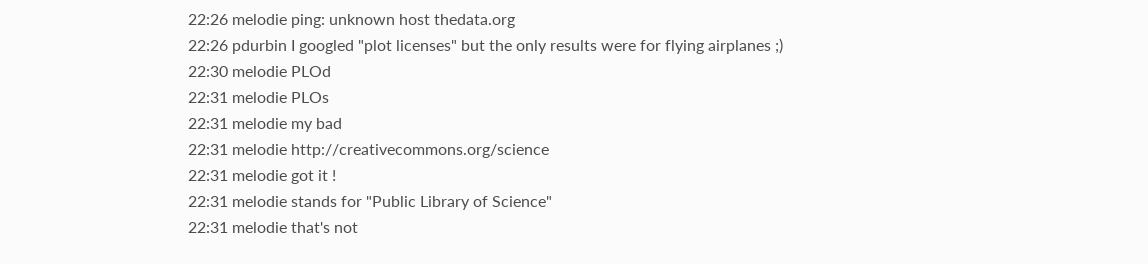22:26 melodie ping: unknown host thedata.org
22:26 pdurbin I googled "plot licenses" but the only results were for flying airplanes ;)
22:30 melodie PLOd
22:31 melodie PLOs
22:31 melodie my bad
22:31 melodie http://creativecommons.org/science
22:31 melodie got it !
22:31 melodie stands for "Public Library of Science"
22:31 melodie that's not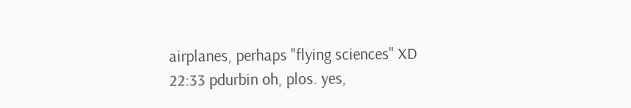airplanes, perhaps "flying sciences" XD
22:33 pdurbin oh, plos. yes,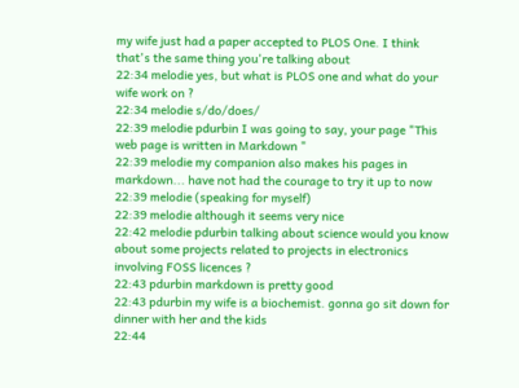my wife just had a paper accepted to PLOS One. I think that's the same thing you're talking about
22:34 melodie yes, but what is PLOS one and what do your wife work on ?
22:34 melodie s/do/does/
22:39 melodie pdurbin I was going to say, your page "This web page is written in Markdown "
22:39 melodie my companion also makes his pages in markdown... have not had the courage to try it up to now
22:39 melodie (speaking for myself)
22:39 melodie although it seems very nice
22:42 melodie pdurbin talking about science would you know about some projects related to projects in electronics involving FOSS licences ?
22:43 pdurbin markdown is pretty good
22:43 pdurbin my wife is a biochemist. gonna go sit down for dinner with her and the kids
22:44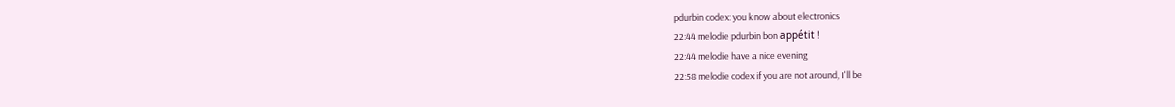pdurbin codex: you know about electronics
22:44 melodie pdurbin bon appétit !
22:44 melodie have a nice evening
22:58 melodie codex if you are not around, I'll be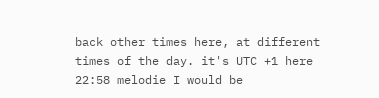back other times here, at different times of the day. it's UTC +1 here
22:58 melodie I would be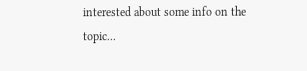interested about some info on the topic...